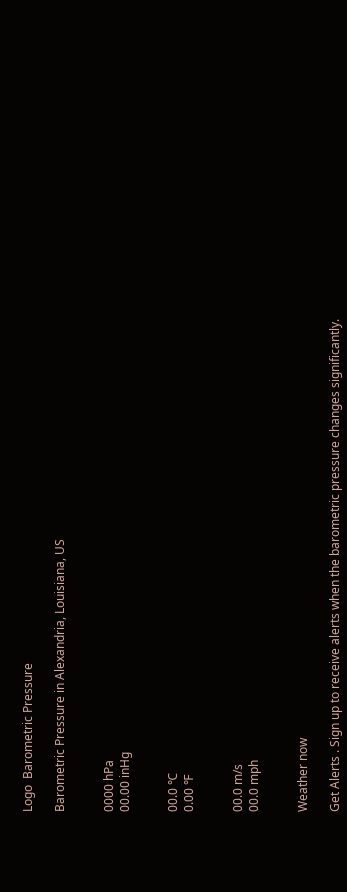Logo  Barometric Pressure

Barometric Pressure in Alexandria, Louisiana, US


0000 hPa
00.00 inHg


00.0 ℃
0.00 ℉


00.0 m/s
00.0 mph


Weather now

Get Alerts . Sign up to receive alerts when the barometric pressure changes significantly.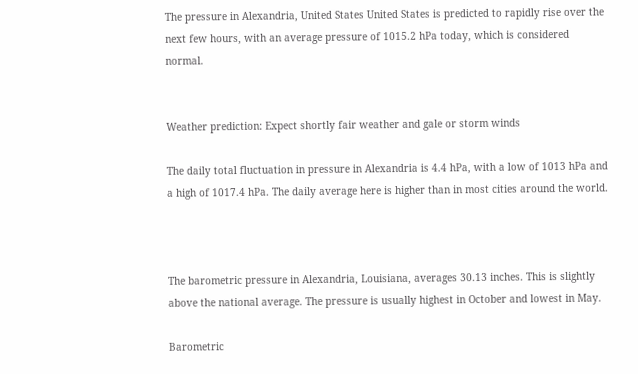The pressure in Alexandria, United States United States is predicted to rapidly rise over the next few hours, with an average pressure of 1015.2 hPa today, which is considered normal.


Weather prediction: Expect shortly fair weather and gale or storm winds

The daily total fluctuation in pressure in Alexandria is 4.4 hPa, with a low of 1013 hPa and a high of 1017.4 hPa. The daily average here is higher than in most cities around the world.



The barometric pressure in Alexandria, Louisiana, averages 30.13 inches. This is slightly above the national average. The pressure is usually highest in October and lowest in May.

Barometric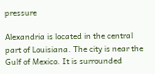pressure

Alexandria is located in the central part of Louisiana. The city is near the Gulf of Mexico. It is surrounded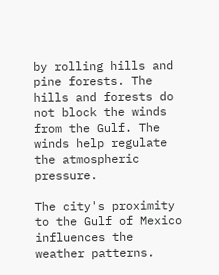by rolling hills and pine forests. The hills and forests do not block the winds from the Gulf. The winds help regulate the atmospheric pressure.

The city's proximity to the Gulf of Mexico influences the weather patterns.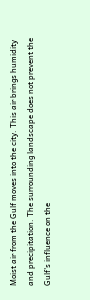Moist air from the Gulf moves into the city. This air brings humidity and precipitation. The surrounding landscape does not prevent the Gulf's influence on the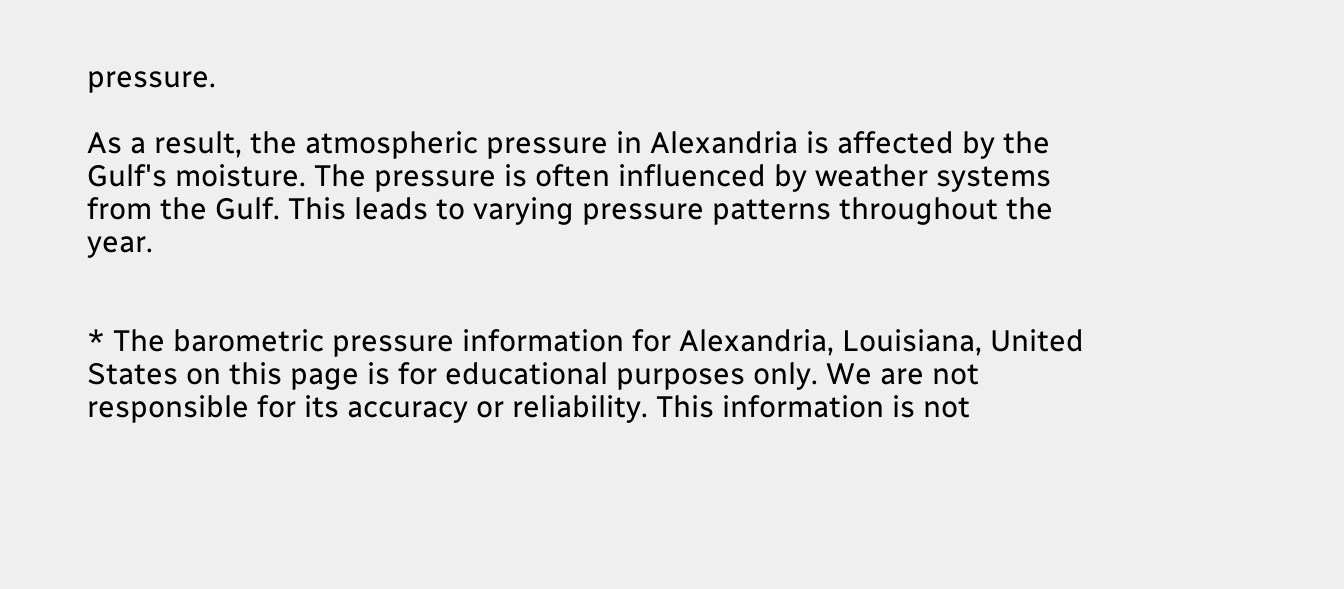pressure.

As a result, the atmospheric pressure in Alexandria is affected by the Gulf's moisture. The pressure is often influenced by weather systems from the Gulf. This leads to varying pressure patterns throughout the year.


* The barometric pressure information for Alexandria, Louisiana, United States on this page is for educational purposes only. We are not responsible for its accuracy or reliability. This information is not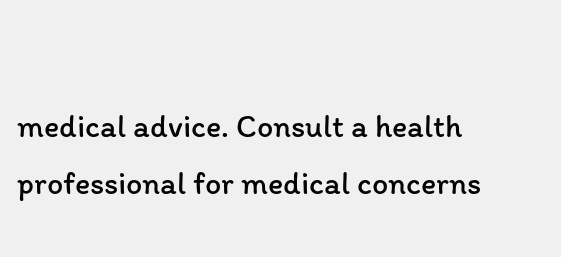medical advice. Consult a health professional for medical concerns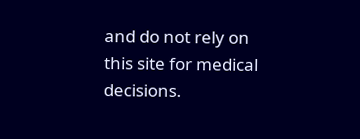and do not rely on this site for medical decisions.